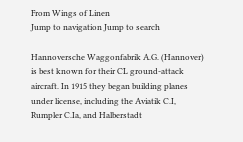From Wings of Linen
Jump to navigation Jump to search

Hannoversche Waggonfabrik A.G. (Hannover) is best known for their CL ground-attack aircraft. In 1915 they began building planes under license, including the Aviatik C.I, Rumpler C.Ia, and Halberstadt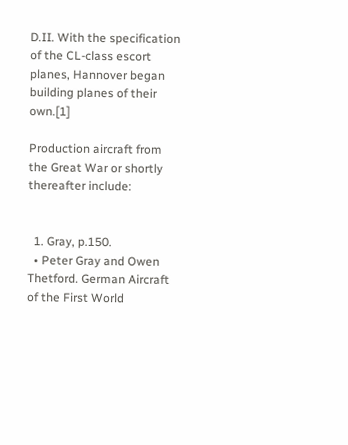D.II. With the specification of the CL-class escort planes, Hannover began building planes of their own.[1]

Production aircraft from the Great War or shortly thereafter include:


  1. Gray, p.150.
  • Peter Gray and Owen Thetford. German Aircraft of the First World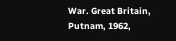War. Great Britain, Putnam, 1962,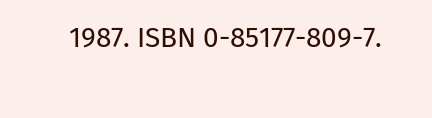1987. ISBN 0-85177-809-7.